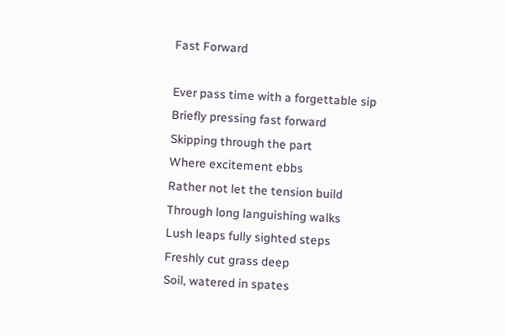Fast Forward

Ever pass time with a forgettable sip
Briefly pressing fast forward
Skipping through the part
Where excitement ebbs
Rather not let the tension build
Through long languishing walks
Lush leaps fully sighted steps
Freshly cut grass deep
Soil, watered in spates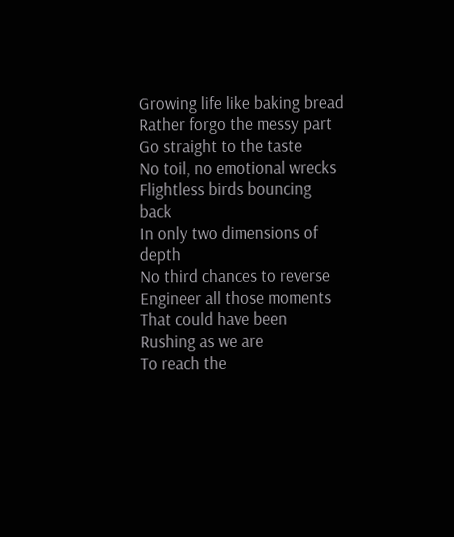Growing life like baking bread
Rather forgo the messy part
Go straight to the taste
No toil, no emotional wrecks
Flightless birds bouncing back
In only two dimensions of depth
No third chances to reverse
Engineer all those moments
That could have been
Rushing as we are
To reach the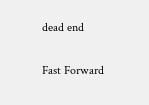dead end

Fast Forward